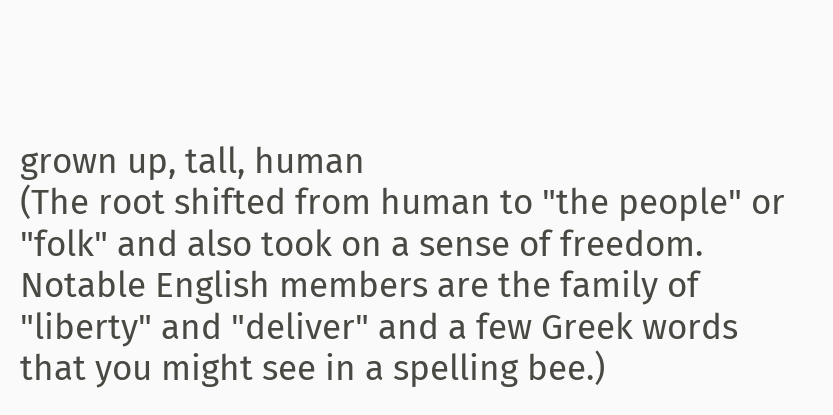grown up, tall, human
(The root shifted from human to "the people" or "folk" and also took on a sense of freedom. Notable English members are the family of "liberty" and "deliver" and a few Greek words that you might see in a spelling bee.)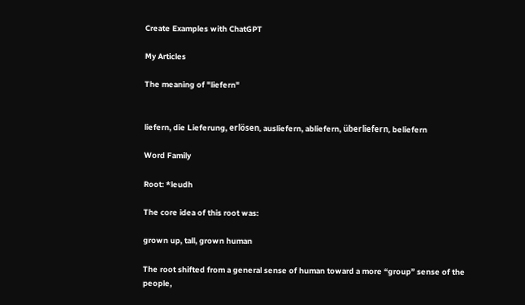Create Examples with ChatGPT

My Articles

The meaning of "liefern"


liefern, die Lieferung, erlösen, ausliefern, abliefern, überliefern, beliefern

Word Family

Root: *leudh

The core idea of this root was:

grown up, tall, grown human

The root shifted from a general sense of human toward a more “group” sense of the people,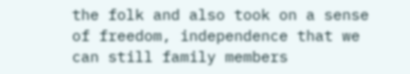the folk and also took on a sense of freedom, independence that we can still family members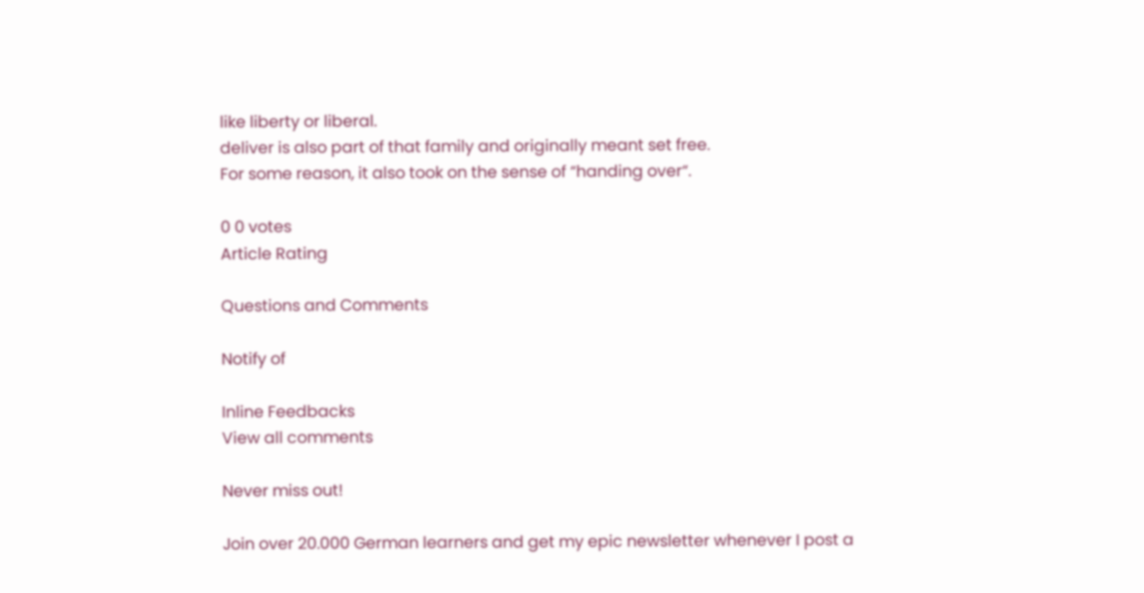like liberty or liberal.
deliver is also part of that family and originally meant set free.
For some reason, it also took on the sense of “handing over“.

0 0 votes
Article Rating

Questions and Comments

Notify of

Inline Feedbacks
View all comments

Never miss out!

Join over 20.000 German learners and get my epic newsletter whenever I post a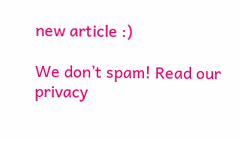new article :)

We don’t spam! Read our privacy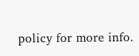policy for more info.